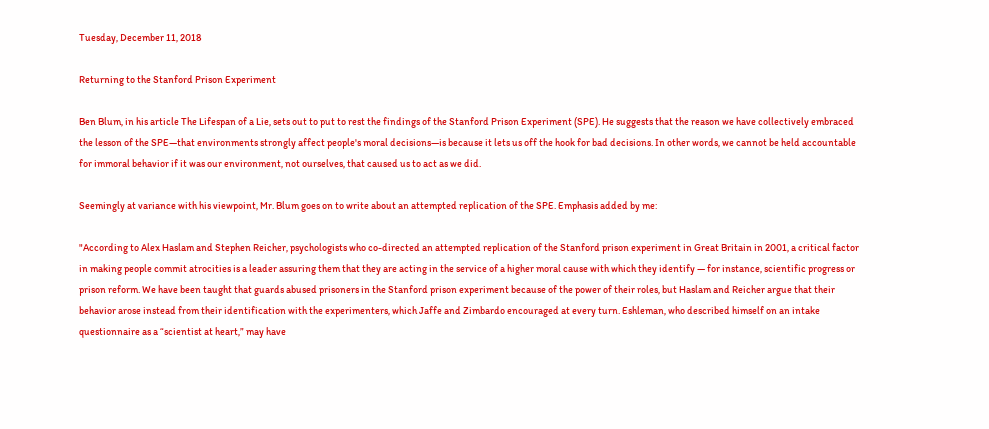Tuesday, December 11, 2018

Returning to the Stanford Prison Experiment

Ben Blum, in his article The Lifespan of a Lie, sets out to put to rest the findings of the Stanford Prison Experiment (SPE). He suggests that the reason we have collectively embraced the lesson of the SPE—that environments strongly affect people's moral decisions—is because it lets us off the hook for bad decisions. In other words, we cannot be held accountable for immoral behavior if it was our environment, not ourselves, that caused us to act as we did.

Seemingly at variance with his viewpoint, Mr. Blum goes on to write about an attempted replication of the SPE. Emphasis added by me:

"According to Alex Haslam and Stephen Reicher, psychologists who co-directed an attempted replication of the Stanford prison experiment in Great Britain in 2001, a critical factor in making people commit atrocities is a leader assuring them that they are acting in the service of a higher moral cause with which they identify — for instance, scientific progress or prison reform. We have been taught that guards abused prisoners in the Stanford prison experiment because of the power of their roles, but Haslam and Reicher argue that their behavior arose instead from their identification with the experimenters, which Jaffe and Zimbardo encouraged at every turn. Eshleman, who described himself on an intake questionnaire as a “scientist at heart,” may have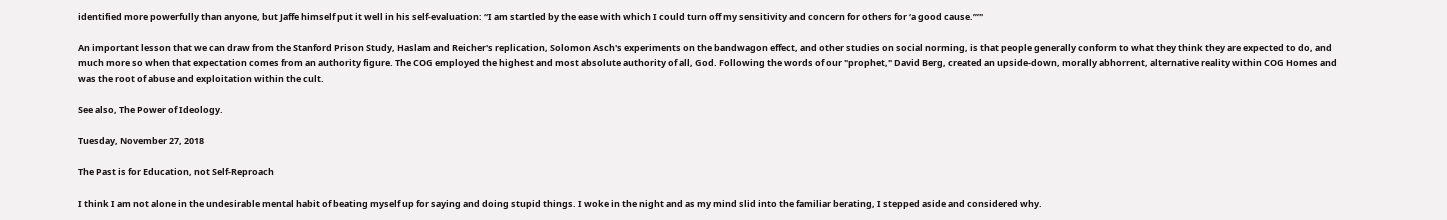identified more powerfully than anyone, but Jaffe himself put it well in his self-evaluation: “I am startled by the ease with which I could turn off my sensitivity and concern for others for ‘a good cause.’”"

An important lesson that we can draw from the Stanford Prison Study, Haslam and Reicher's replication, Solomon Asch's experiments on the bandwagon effect, and other studies on social norming, is that people generally conform to what they think they are expected to do, and much more so when that expectation comes from an authority figure. The COG employed the highest and most absolute authority of all, God. Following the words of our "prophet," David Berg, created an upside-down, morally abhorrent, alternative reality within COG Homes and was the root of abuse and exploitation within the cult.

See also, The Power of Ideology.

Tuesday, November 27, 2018

The Past is for Education, not Self-Reproach

I think I am not alone in the undesirable mental habit of beating myself up for saying and doing stupid things. I woke in the night and as my mind slid into the familiar berating, I stepped aside and considered why.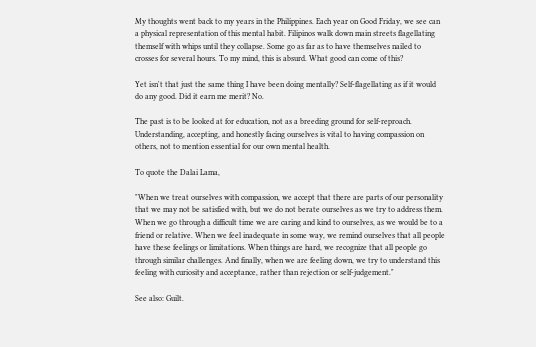My thoughts went back to my years in the Philippines. Each year on Good Friday, we see can a physical representation of this mental habit. Filipinos walk down main streets flagellating themself with whips until they collapse. Some go as far as to have themselves nailed to crosses for several hours. To my mind, this is absurd. What good can come of this?

Yet isn't that just the same thing I have been doing mentally? Self-flagellating as if it would do any good. Did it earn me merit? No.

The past is to be looked at for education, not as a breeding ground for self-reproach. Understanding, accepting, and honestly facing ourselves is vital to having compassion on others, not to mention essential for our own mental health.

To quote the Dalai Lama,

"When we treat ourselves with compassion, we accept that there are parts of our personality that we may not be satisfied with, but we do not berate ourselves as we try to address them. When we go through a difficult time we are caring and kind to ourselves, as we would be to a friend or relative. When we feel inadequate in some way, we remind ourselves that all people have these feelings or limitations. When things are hard, we recognize that all people go through similar challenges. And finally, when we are feeling down, we try to understand this feeling with curiosity and acceptance, rather than rejection or self-judgement."

See also: Guilt.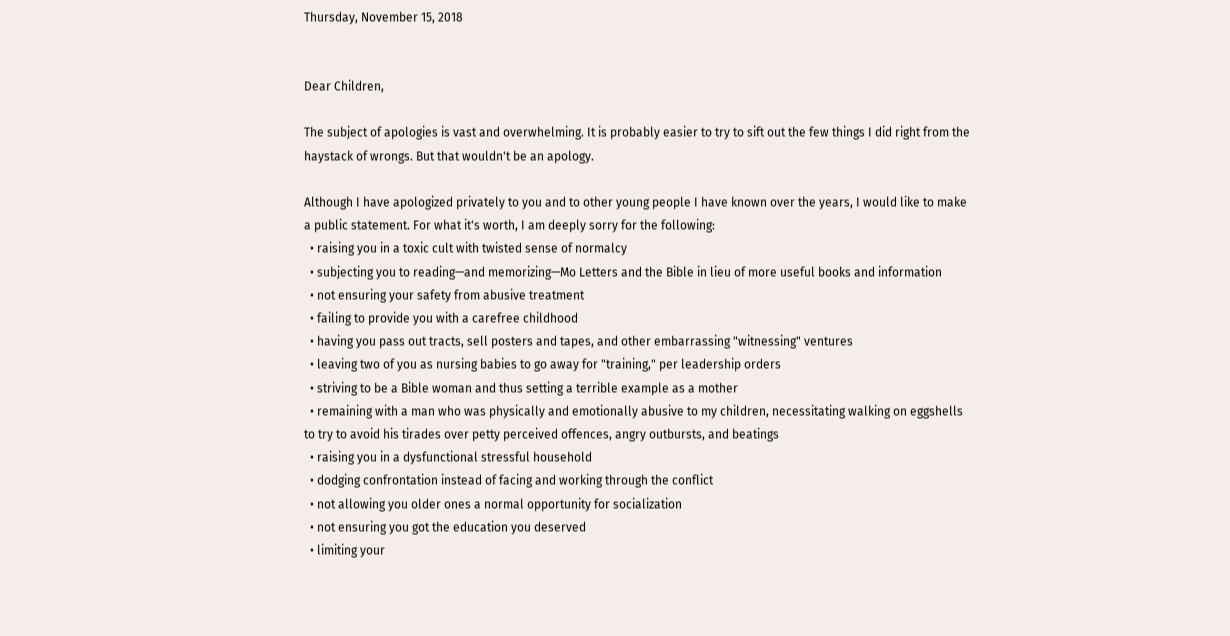Thursday, November 15, 2018


Dear Children,

The subject of apologies is vast and overwhelming. It is probably easier to try to sift out the few things I did right from the haystack of wrongs. But that wouldn't be an apology.

Although I have apologized privately to you and to other young people I have known over the years, I would like to make a public statement. For what it's worth, I am deeply sorry for the following:
  • raising you in a toxic cult with twisted sense of normalcy
  • subjecting you to reading—and memorizing—Mo Letters and the Bible in lieu of more useful books and information
  • not ensuring your safety from abusive treatment
  • failing to provide you with a carefree childhood
  • having you pass out tracts, sell posters and tapes, and other embarrassing "witnessing" ventures
  • leaving two of you as nursing babies to go away for "training," per leadership orders
  • striving to be a Bible woman and thus setting a terrible example as a mother
  • remaining with a man who was physically and emotionally abusive to my children, necessitating walking on eggshells to try to avoid his tirades over petty perceived offences, angry outbursts, and beatings
  • raising you in a dysfunctional stressful household
  • dodging confrontation instead of facing and working through the conflict
  • not allowing you older ones a normal opportunity for socialization
  • not ensuring you got the education you deserved
  • limiting your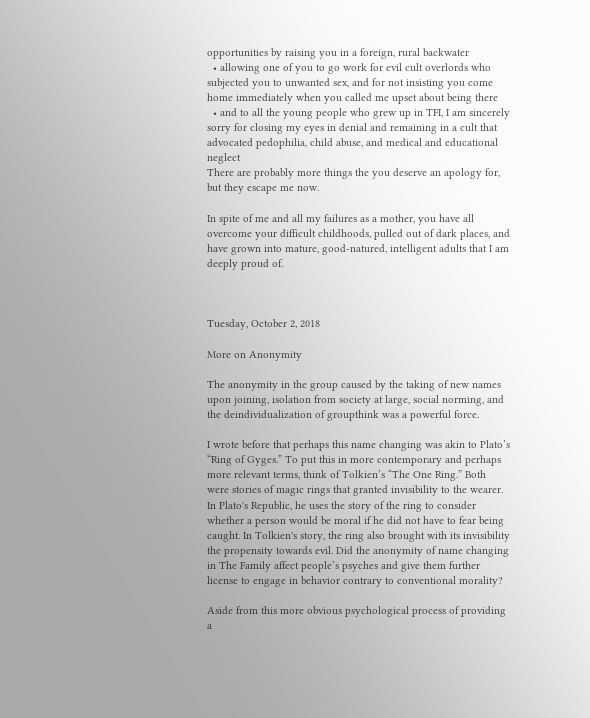opportunities by raising you in a foreign, rural backwater
  • allowing one of you to go work for evil cult overlords who subjected you to unwanted sex, and for not insisting you come home immediately when you called me upset about being there
  • and to all the young people who grew up in TFI, I am sincerely sorry for closing my eyes in denial and remaining in a cult that advocated pedophilia, child abuse, and medical and educational neglect
There are probably more things the you deserve an apology for, but they escape me now.

In spite of me and all my failures as a mother, you have all overcome your difficult childhoods, pulled out of dark places, and have grown into mature, good-natured, intelligent adults that I am deeply proud of.



Tuesday, October 2, 2018

More on Anonymity

The anonymity in the group caused by the taking of new names upon joining, isolation from society at large, social norming, and the deindividualization of groupthink was a powerful force.

I wrote before that perhaps this name changing was akin to Plato’s “Ring of Gyges.” To put this in more contemporary and perhaps more relevant terms, think of Tolkien’s “The One Ring.” Both were stories of magic rings that granted invisibility to the wearer. In Plato's Republic, he uses the story of the ring to consider whether a person would be moral if he did not have to fear being caught. In Tolkien's story, the ring also brought with its invisibility the propensity towards evil. Did the anonymity of name changing in The Family affect people’s psyches and give them further license to engage in behavior contrary to conventional morality?

Aside from this more obvious psychological process of providing a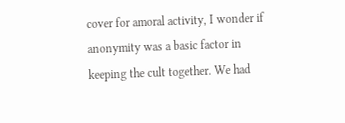cover for amoral activity, I wonder if anonymity was a basic factor in keeping the cult together. We had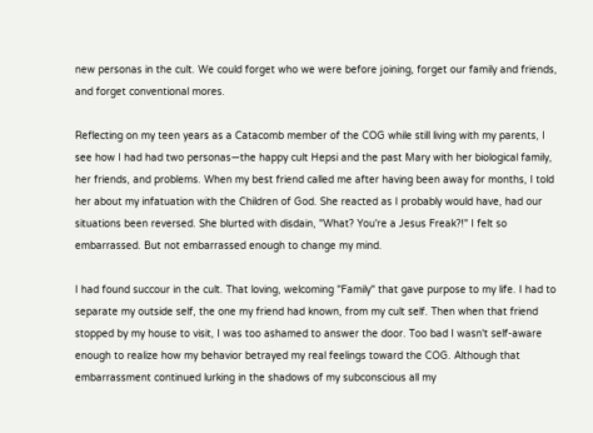new personas in the cult. We could forget who we were before joining, forget our family and friends, and forget conventional mores.

Reflecting on my teen years as a Catacomb member of the COG while still living with my parents, I see how I had had two personas—the happy cult Hepsi and the past Mary with her biological family, her friends, and problems. When my best friend called me after having been away for months, I told her about my infatuation with the Children of God. She reacted as I probably would have, had our situations been reversed. She blurted with disdain, "What? You're a Jesus Freak?!" I felt so embarrassed. But not embarrassed enough to change my mind.

I had found succour in the cult. That loving, welcoming "Family" that gave purpose to my life. I had to separate my outside self, the one my friend had known, from my cult self. Then when that friend stopped by my house to visit, I was too ashamed to answer the door. Too bad I wasn't self-aware enough to realize how my behavior betrayed my real feelings toward the COG. Although that embarrassment continued lurking in the shadows of my subconscious all my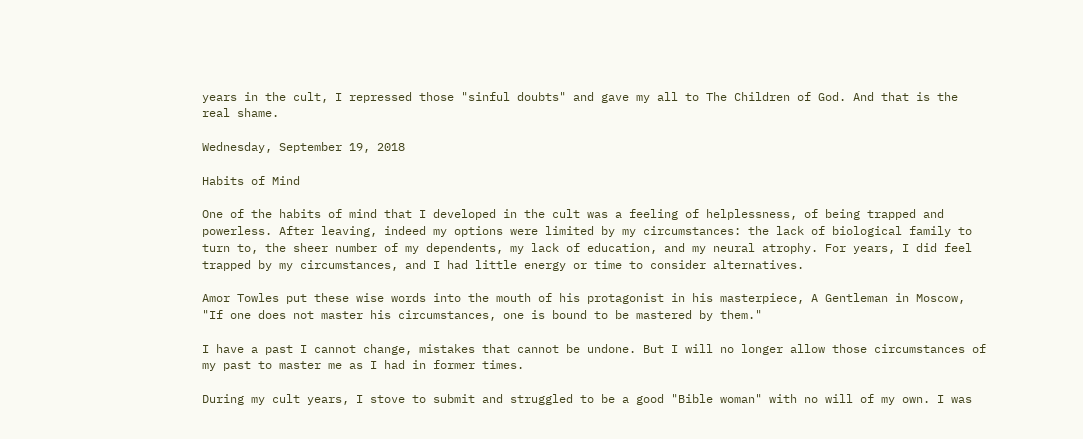years in the cult, I repressed those "sinful doubts" and gave my all to The Children of God. And that is the real shame.

Wednesday, September 19, 2018

Habits of Mind

One of the habits of mind that I developed in the cult was a feeling of helplessness, of being trapped and powerless. After leaving, indeed my options were limited by my circumstances: the lack of biological family to turn to, the sheer number of my dependents, my lack of education, and my neural atrophy. For years, I did feel trapped by my circumstances, and I had little energy or time to consider alternatives.

Amor Towles put these wise words into the mouth of his protagonist in his masterpiece, A Gentleman in Moscow, "If one does not master his circumstances, one is bound to be mastered by them."

I have a past I cannot change, mistakes that cannot be undone. But I will no longer allow those circumstances of my past to master me as I had in former times.

During my cult years, I stove to submit and struggled to be a good "Bible woman" with no will of my own. I was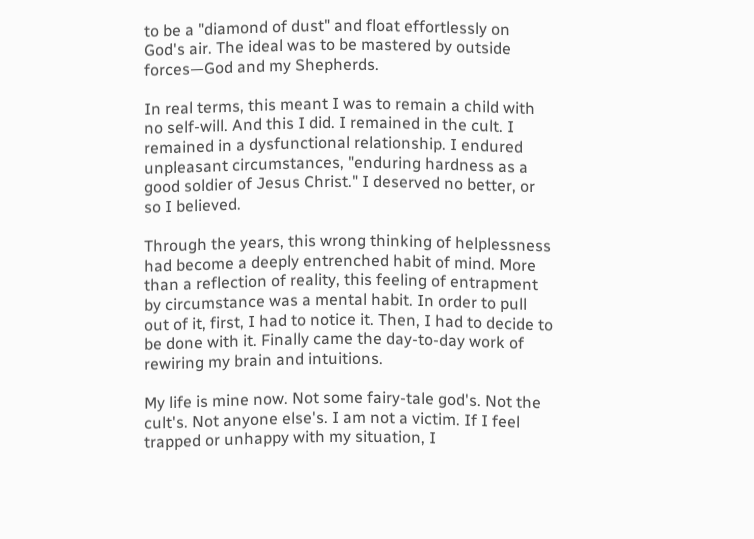to be a "diamond of dust" and float effortlessly on God's air. The ideal was to be mastered by outside forces—God and my Shepherds.

In real terms, this meant I was to remain a child with no self-will. And this I did. I remained in the cult. I remained in a dysfunctional relationship. I endured unpleasant circumstances, "enduring hardness as a good soldier of Jesus Christ." I deserved no better, or so I believed.

Through the years, this wrong thinking of helplessness had become a deeply entrenched habit of mind. More than a reflection of reality, this feeling of entrapment by circumstance was a mental habit. In order to pull out of it, first, I had to notice it. Then, I had to decide to be done with it. Finally came the day-to-day work of rewiring my brain and intuitions.

My life is mine now. Not some fairy-tale god's. Not the cult's. Not anyone else's. I am not a victim. If I feel trapped or unhappy with my situation, I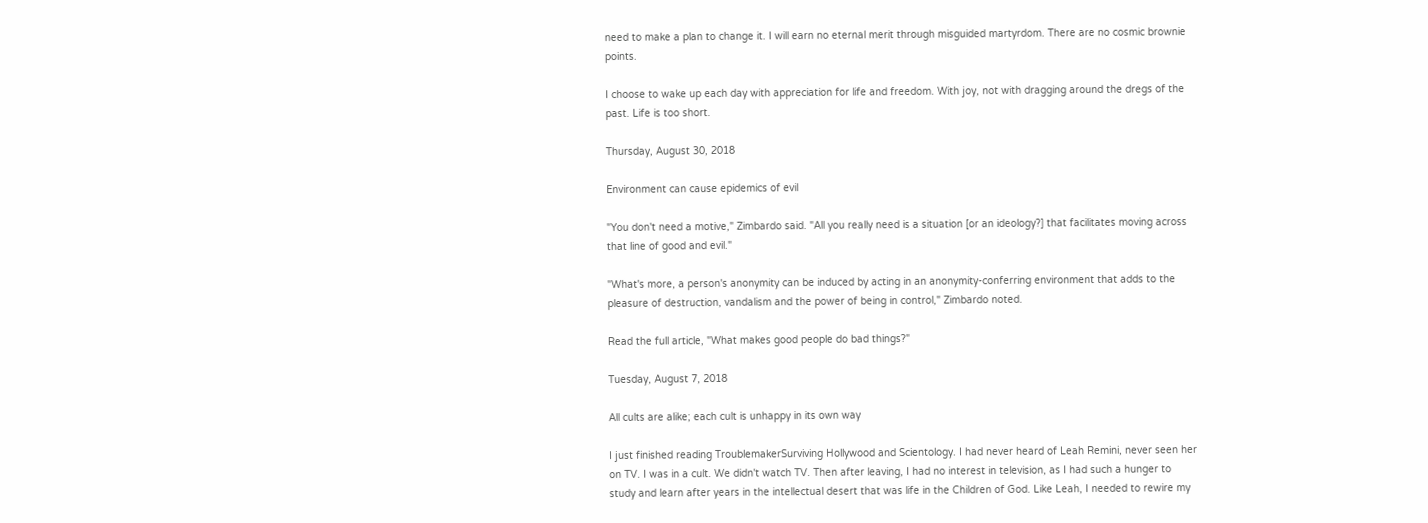need to make a plan to change it. I will earn no eternal merit through misguided martyrdom. There are no cosmic brownie points.

I choose to wake up each day with appreciation for life and freedom. With joy, not with dragging around the dregs of the past. Life is too short.

Thursday, August 30, 2018

Environment can cause epidemics of evil

"You don't need a motive," Zimbardo said. "All you really need is a situation [or an ideology?] that facilitates moving across that line of good and evil."

"What's more, a person's anonymity can be induced by acting in an anonymity-conferring environment that adds to the pleasure of destruction, vandalism and the power of being in control," Zimbardo noted.

Read the full article, "What makes good people do bad things?"

Tuesday, August 7, 2018

All cults are alike; each cult is unhappy in its own way

I just finished reading TroublemakerSurviving Hollywood and Scientology. I had never heard of Leah Remini, never seen her on TV. I was in a cult. We didn't watch TV. Then after leaving, I had no interest in television, as I had such a hunger to study and learn after years in the intellectual desert that was life in the Children of God. Like Leah, I needed to rewire my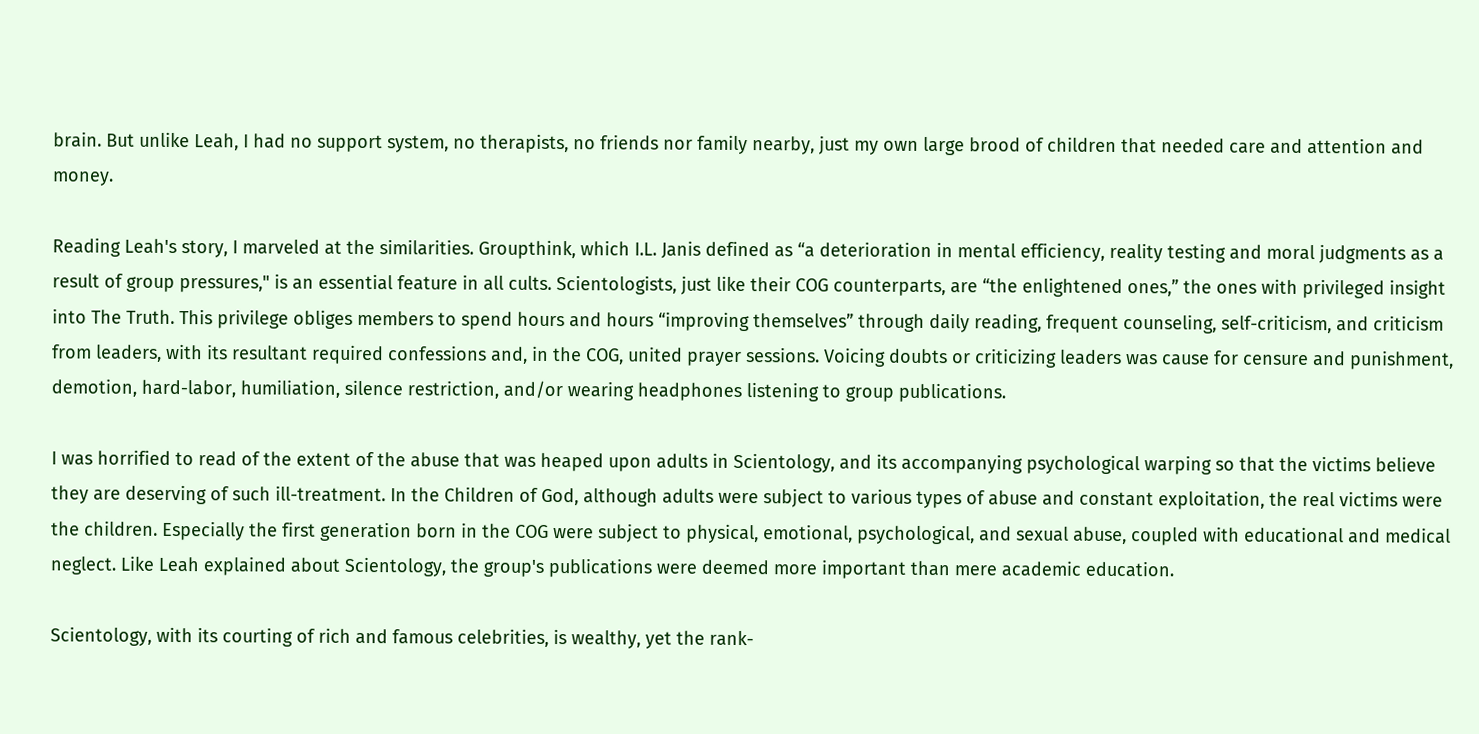brain. But unlike Leah, I had no support system, no therapists, no friends nor family nearby, just my own large brood of children that needed care and attention and money.

Reading Leah's story, I marveled at the similarities. Groupthink, which I.L. Janis defined as “a deterioration in mental efficiency, reality testing and moral judgments as a result of group pressures," is an essential feature in all cults. Scientologists, just like their COG counterparts, are “the enlightened ones,” the ones with privileged insight into The Truth. This privilege obliges members to spend hours and hours “improving themselves” through daily reading, frequent counseling, self-criticism, and criticism from leaders, with its resultant required confessions and, in the COG, united prayer sessions. Voicing doubts or criticizing leaders was cause for censure and punishment, demotion, hard-labor, humiliation, silence restriction, and/or wearing headphones listening to group publications.

I was horrified to read of the extent of the abuse that was heaped upon adults in Scientology, and its accompanying psychological warping so that the victims believe they are deserving of such ill-treatment. In the Children of God, although adults were subject to various types of abuse and constant exploitation, the real victims were the children. Especially the first generation born in the COG were subject to physical, emotional, psychological, and sexual abuse, coupled with educational and medical neglect. Like Leah explained about Scientology, the group's publications were deemed more important than mere academic education.

Scientology, with its courting of rich and famous celebrities, is wealthy, yet the rank-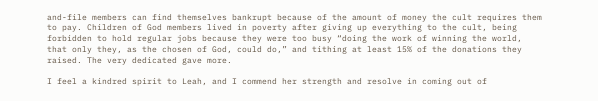and-file members can find themselves bankrupt because of the amount of money the cult requires them to pay. Children of God members lived in poverty after giving up everything to the cult, being forbidden to hold regular jobs because they were too busy “doing the work of winning the world, that only they, as the chosen of God, could do,” and tithing at least 15% of the donations they raised. The very dedicated gave more.

I feel a kindred spirit to Leah, and I commend her strength and resolve in coming out of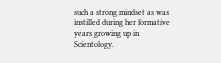such a strong mindset as was instilled during her formative years growing up in Scientology.